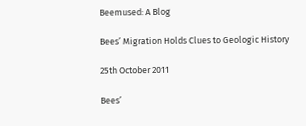Beemused: A Blog

Bees’ Migration Holds Clues to Geologic History

25th October 2011

Bees’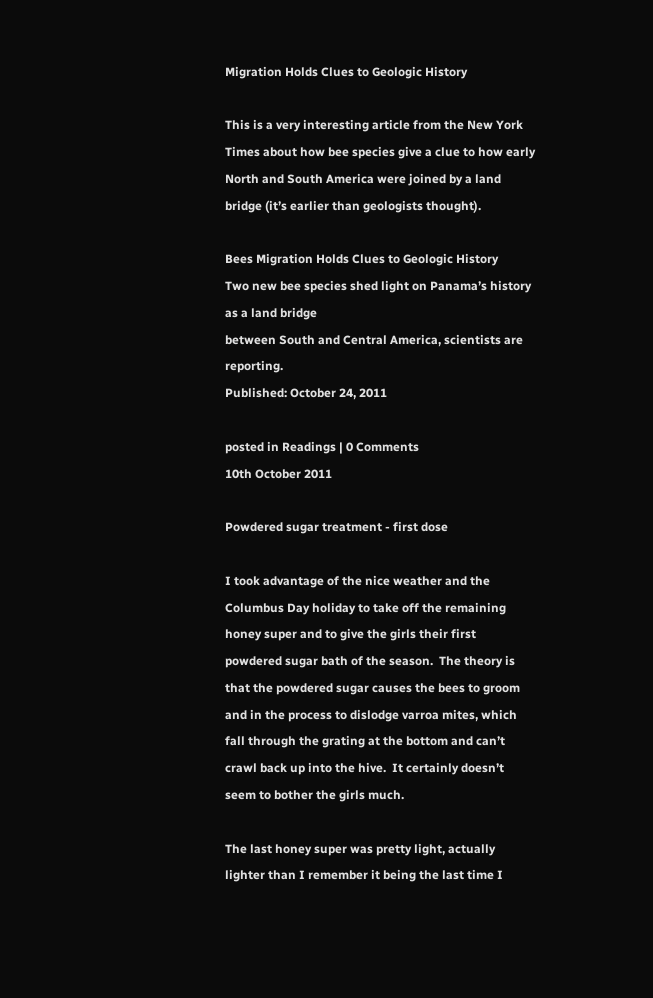Migration Holds Clues to Geologic History

This is a very interesting article from the New York Times about how bee species give a clue to how early North and South America were joined by a land bridge (it’s earlier than geologists thought).

Bees Migration Holds Clues to Geologic History
Two new bee species shed light on Panama’s history as a land bridge
between South and Central America, scientists are reporting.
Published: October 24, 2011

posted in Readings | 0 Comments
10th October 2011

Powdered sugar treatment - first dose

I took advantage of the nice weather and the Columbus Day holiday to take off the remaining honey super and to give the girls their first powdered sugar bath of the season.  The theory is that the powdered sugar causes the bees to groom and in the process to dislodge varroa mites, which fall through the grating at the bottom and can’t crawl back up into the hive.  It certainly doesn’t seem to bother the girls much.

The last honey super was pretty light, actually lighter than I remember it being the last time I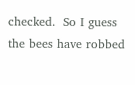checked.  So I guess the bees have robbed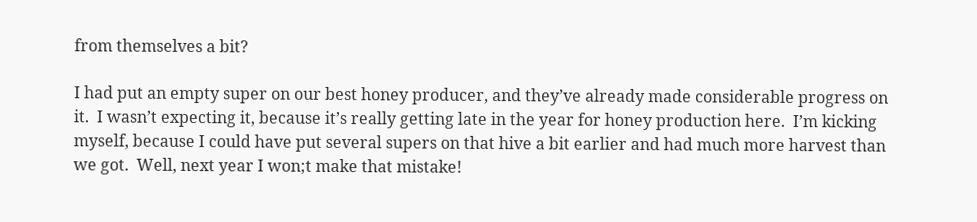from themselves a bit?

I had put an empty super on our best honey producer, and they’ve already made considerable progress on it.  I wasn’t expecting it, because it’s really getting late in the year for honey production here.  I’m kicking myself, because I could have put several supers on that hive a bit earlier and had much more harvest than we got.  Well, next year I won;t make that mistake!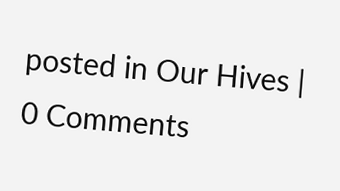posted in Our Hives | 0 Comments